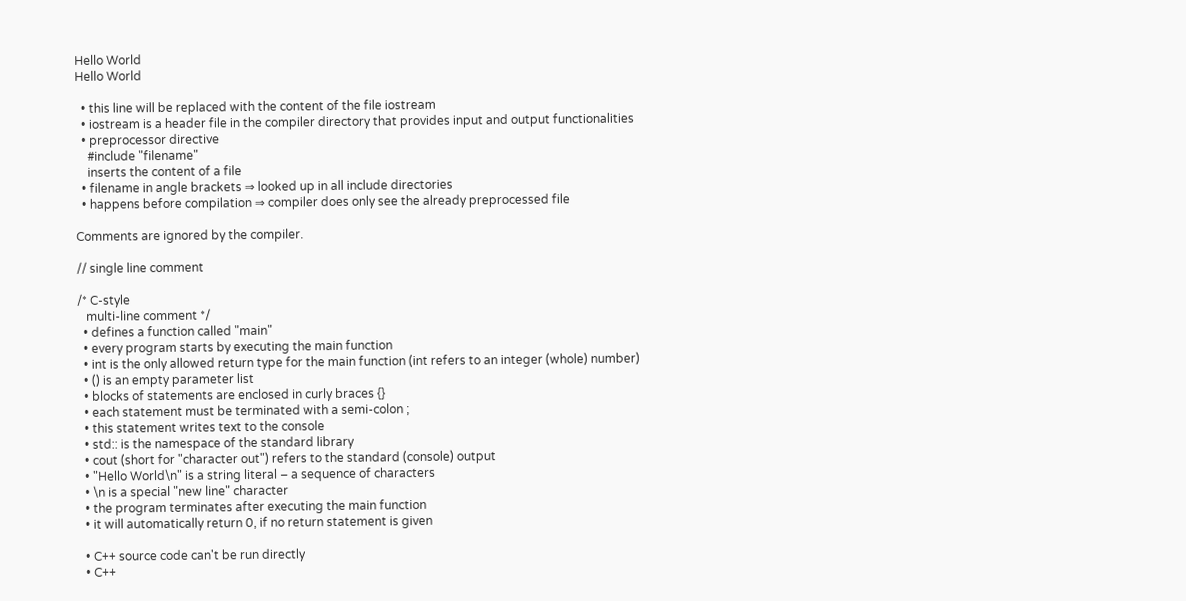Hello World
Hello World

  • this line will be replaced with the content of the file iostream
  • iostream is a header file in the compiler directory that provides input and output functionalities
  • preprocessor directive
    #include "filename"
    inserts the content of a file
  • filename in angle brackets ⇒ looked up in all include directories
  • happens before compilation ⇒ compiler does only see the already preprocessed file

Comments are ignored by the compiler.

// single line comment

/* C-style
   multi-line comment */
  • defines a function called "main"
  • every program starts by executing the main function
  • int is the only allowed return type for the main function (int refers to an integer (whole) number)
  • () is an empty parameter list
  • blocks of statements are enclosed in curly braces {}
  • each statement must be terminated with a semi-colon ;
  • this statement writes text to the console
  • std:: is the namespace of the standard library
  • cout (short for "character out") refers to the standard (console) output
  • "Hello World\n" is a string literal – a sequence of characters
  • \n is a special "new line" character
  • the program terminates after executing the main function
  • it will automatically return 0, if no return statement is given

  • C++ source code can't be run directly
  • C++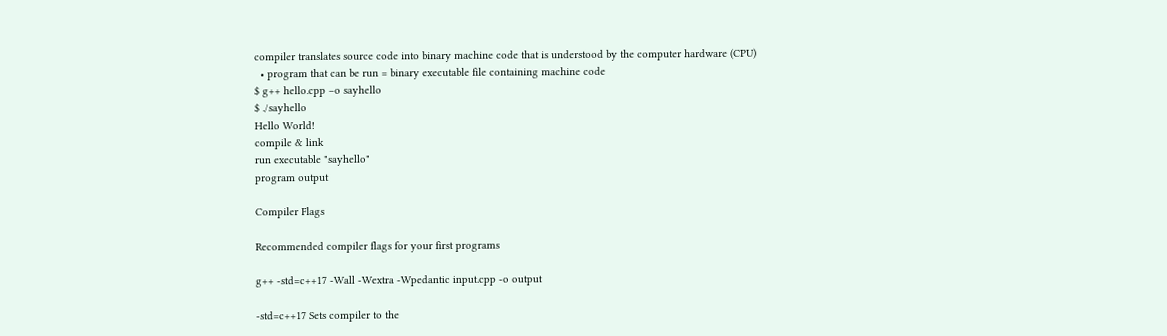compiler translates source code into binary machine code that is understood by the computer hardware (CPU)
  • program that can be run = binary executable file containing machine code
$ g++ hello.cpp –o sayhello
$ ./sayhello
Hello World!
compile & link
run executable "sayhello"
program output

Compiler Flags

Recommended compiler flags for your first programs

g++ -std=c++17 -Wall -Wextra -Wpedantic input.cpp -o output

-std=c++17 Sets compiler to the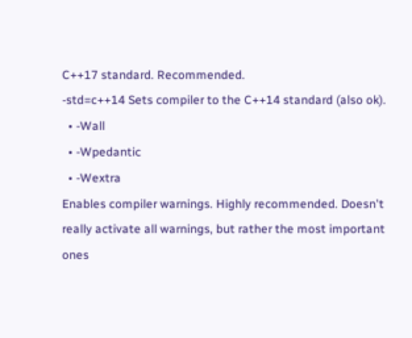C++17 standard. Recommended.
-std=c++14 Sets compiler to the C++14 standard (also ok).
  • -Wall
  • -Wpedantic
  • -Wextra
Enables compiler warnings. Highly recommended. Doesn't really activate all warnings, but rather the most important ones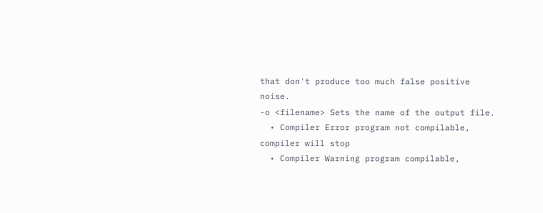that don't produce too much false positive noise.
-o <filename> Sets the name of the output file.
  • Compiler Error program not compilable, compiler will stop
  • Compiler Warning program compilable,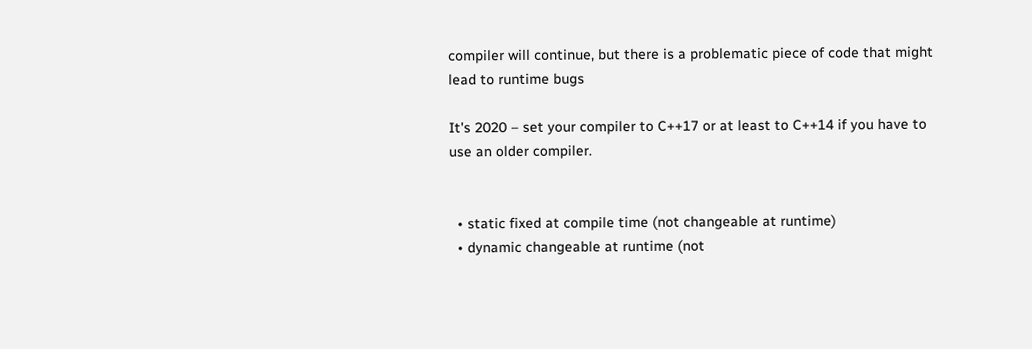compiler will continue, but there is a problematic piece of code that might lead to runtime bugs

It's 2020 – set your compiler to C++17 or at least to C++14 if you have to use an older compiler.


  • static fixed at compile time (not changeable at runtime)
  • dynamic changeable at runtime (not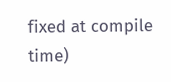fixed at compile time)